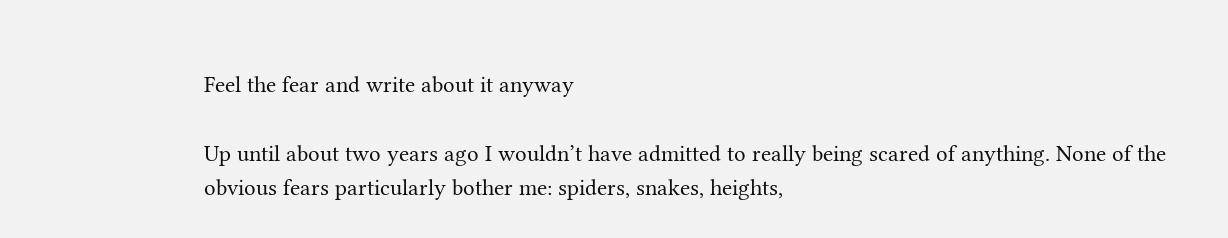Feel the fear and write about it anyway

Up until about two years ago I wouldn’t have admitted to really being scared of anything. None of the obvious fears particularly bother me: spiders, snakes, heights,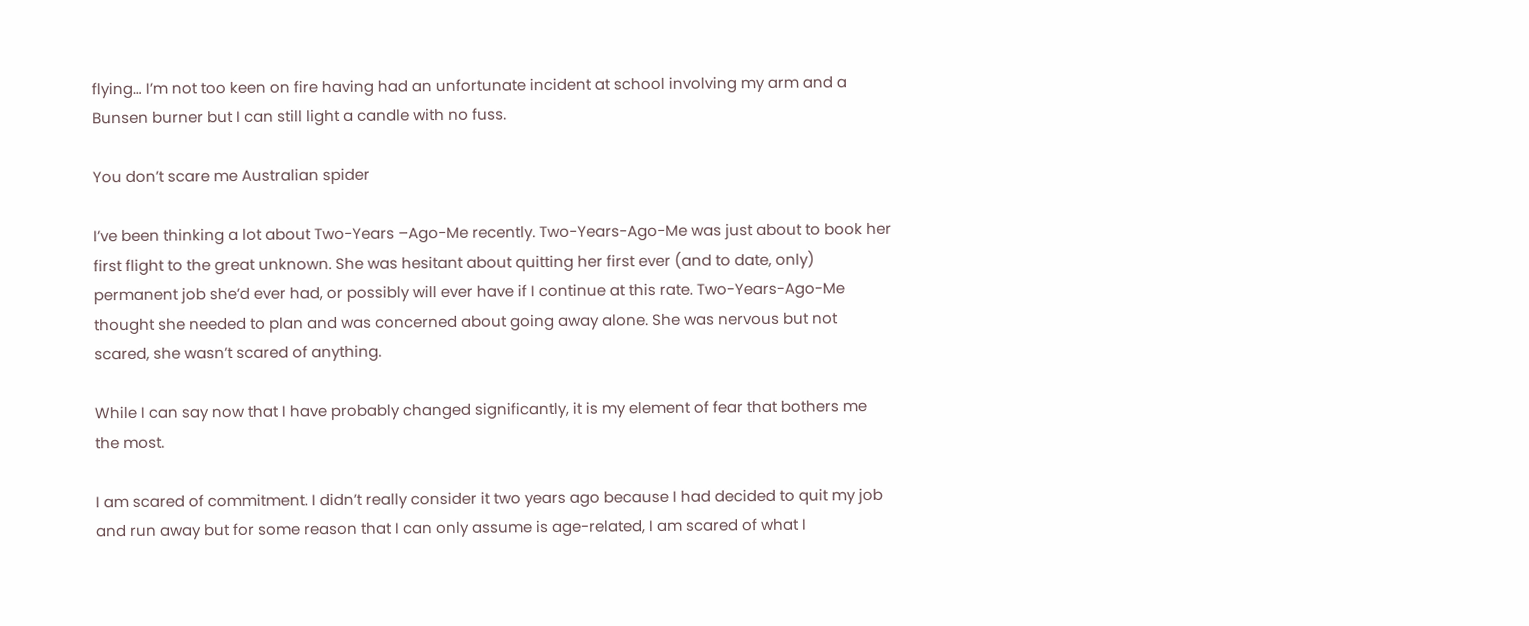flying… I’m not too keen on fire having had an unfortunate incident at school involving my arm and a Bunsen burner but I can still light a candle with no fuss.

You don’t scare me Australian spider

I’ve been thinking a lot about Two-Years –Ago-Me recently. Two-Years-Ago-Me was just about to book her first flight to the great unknown. She was hesitant about quitting her first ever (and to date, only) permanent job she’d ever had, or possibly will ever have if I continue at this rate. Two-Years-Ago-Me thought she needed to plan and was concerned about going away alone. She was nervous but not scared, she wasn’t scared of anything.

While I can say now that I have probably changed significantly, it is my element of fear that bothers me the most.

I am scared of commitment. I didn’t really consider it two years ago because I had decided to quit my job and run away but for some reason that I can only assume is age-related, I am scared of what I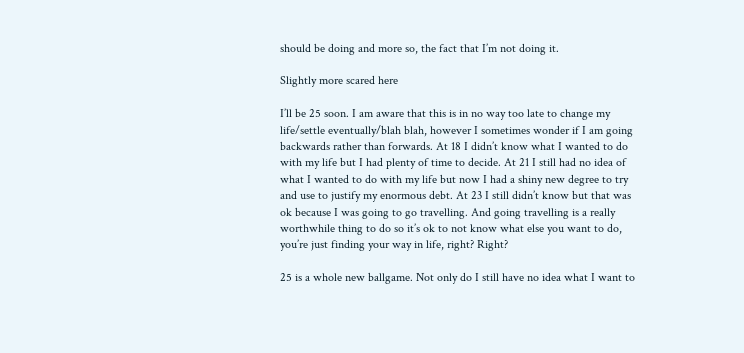should be doing and more so, the fact that I’m not doing it.

Slightly more scared here

I’ll be 25 soon. I am aware that this is in no way too late to change my life/settle eventually/blah blah, however I sometimes wonder if I am going backwards rather than forwards. At 18 I didn’t know what I wanted to do with my life but I had plenty of time to decide. At 21 I still had no idea of what I wanted to do with my life but now I had a shiny new degree to try and use to justify my enormous debt. At 23 I still didn’t know but that was ok because I was going to go travelling. And going travelling is a really worthwhile thing to do so it’s ok to not know what else you want to do, you’re just finding your way in life, right? Right?

25 is a whole new ballgame. Not only do I still have no idea what I want to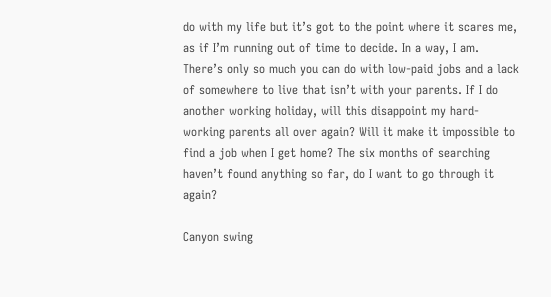do with my life but it’s got to the point where it scares me, as if I’m running out of time to decide. In a way, I am. There’s only so much you can do with low-paid jobs and a lack of somewhere to live that isn’t with your parents. If I do another working holiday, will this disappoint my hard-working parents all over again? Will it make it impossible to find a job when I get home? The six months of searching haven’t found anything so far, do I want to go through it again?

Canyon swing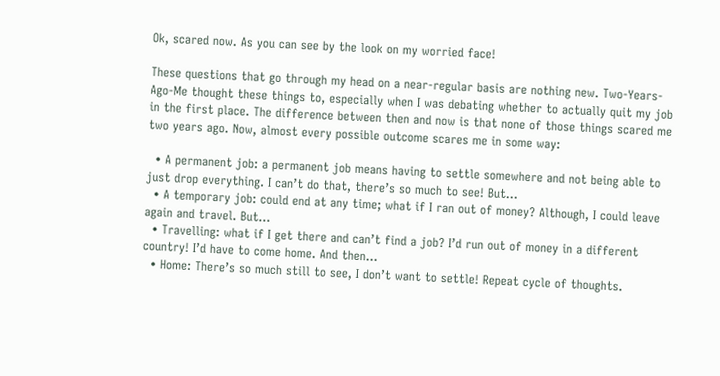Ok, scared now. As you can see by the look on my worried face!

These questions that go through my head on a near-regular basis are nothing new. Two-Years-Ago-Me thought these things to, especially when I was debating whether to actually quit my job in the first place. The difference between then and now is that none of those things scared me two years ago. Now, almost every possible outcome scares me in some way:

  • A permanent job: a permanent job means having to settle somewhere and not being able to just drop everything. I can’t do that, there’s so much to see! But…
  • A temporary job: could end at any time; what if I ran out of money? Although, I could leave again and travel. But…
  • Travelling: what if I get there and can’t find a job? I’d run out of money in a different country! I’d have to come home. And then…
  • Home: There’s so much still to see, I don’t want to settle! Repeat cycle of thoughts.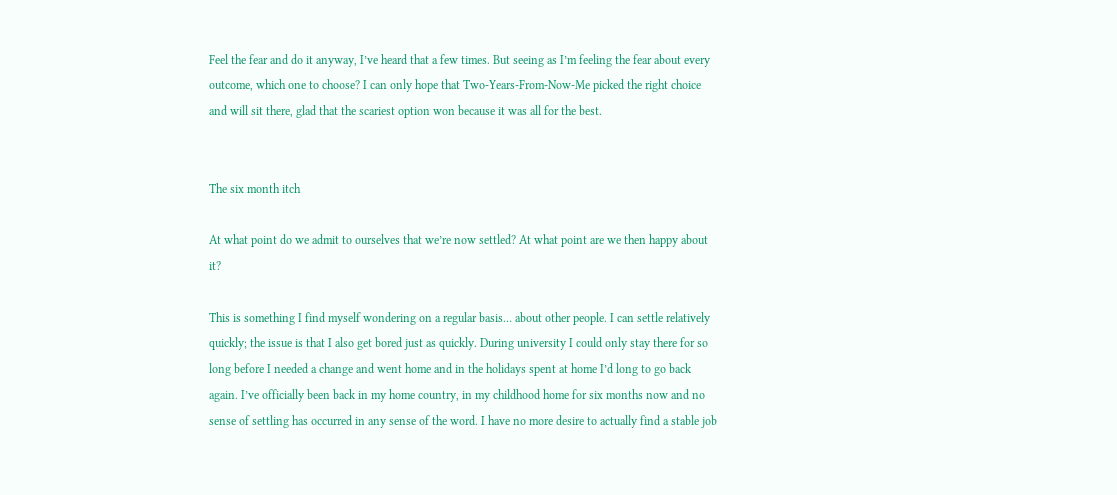Feel the fear and do it anyway, I’ve heard that a few times. But seeing as I’m feeling the fear about every outcome, which one to choose? I can only hope that Two-Years-From-Now-Me picked the right choice and will sit there, glad that the scariest option won because it was all for the best.


The six month itch

At what point do we admit to ourselves that we’re now settled? At what point are we then happy about it?

This is something I find myself wondering on a regular basis… about other people. I can settle relatively quickly; the issue is that I also get bored just as quickly. During university I could only stay there for so long before I needed a change and went home and in the holidays spent at home I’d long to go back again. I’ve officially been back in my home country, in my childhood home for six months now and no sense of settling has occurred in any sense of the word. I have no more desire to actually find a stable job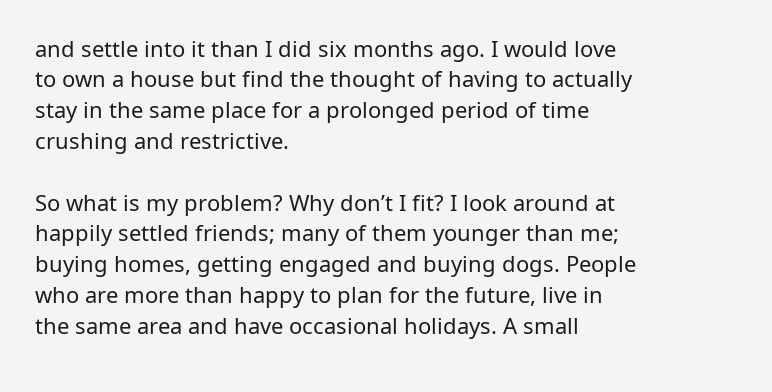and settle into it than I did six months ago. I would love to own a house but find the thought of having to actually stay in the same place for a prolonged period of time crushing and restrictive.

So what is my problem? Why don’t I fit? I look around at happily settled friends; many of them younger than me; buying homes, getting engaged and buying dogs. People who are more than happy to plan for the future, live in the same area and have occasional holidays. A small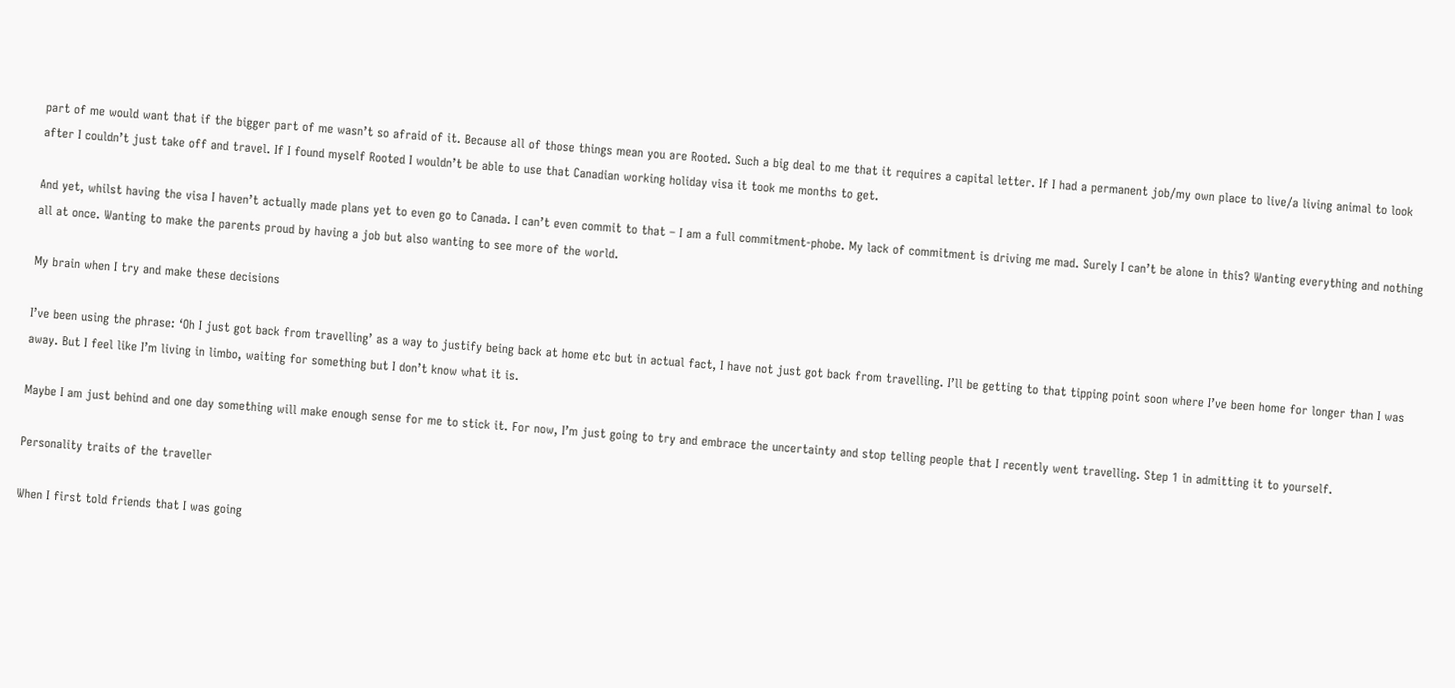part of me would want that if the bigger part of me wasn’t so afraid of it. Because all of those things mean you are Rooted. Such a big deal to me that it requires a capital letter. If I had a permanent job/my own place to live/a living animal to look after I couldn’t just take off and travel. If I found myself Rooted I wouldn’t be able to use that Canadian working holiday visa it took me months to get.

And yet, whilst having the visa I haven’t actually made plans yet to even go to Canada. I can’t even commit to that – I am a full commitment-phobe. My lack of commitment is driving me mad. Surely I can’t be alone in this? Wanting everything and nothing all at once. Wanting to make the parents proud by having a job but also wanting to see more of the world.

My brain when I try and make these decisions

I’ve been using the phrase: ‘Oh I just got back from travelling’ as a way to justify being back at home etc but in actual fact, I have not just got back from travelling. I’ll be getting to that tipping point soon where I’ve been home for longer than I was away. But I feel like I’m living in limbo, waiting for something but I don’t know what it is.

Maybe I am just behind and one day something will make enough sense for me to stick it. For now, I’m just going to try and embrace the uncertainty and stop telling people that I recently went travelling. Step 1 in admitting it to yourself.

Personality traits of the traveller

When I first told friends that I was going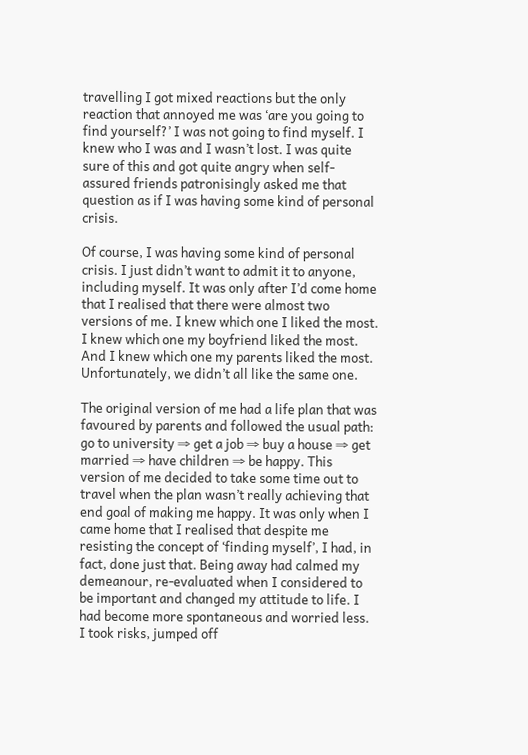travelling I got mixed reactions but the only reaction that annoyed me was ‘are you going to find yourself?’ I was not going to find myself. I knew who I was and I wasn’t lost. I was quite sure of this and got quite angry when self-assured friends patronisingly asked me that question as if I was having some kind of personal crisis.

Of course, I was having some kind of personal crisis. I just didn’t want to admit it to anyone, including myself. It was only after I’d come home that I realised that there were almost two versions of me. I knew which one I liked the most. I knew which one my boyfriend liked the most.  And I knew which one my parents liked the most. Unfortunately, we didn’t all like the same one.

The original version of me had a life plan that was favoured by parents and followed the usual path: go to university ⇒ get a job ⇒ buy a house ⇒ get married ⇒ have children ⇒ be happy. This version of me decided to take some time out to travel when the plan wasn’t really achieving that end goal of making me happy. It was only when I came home that I realised that despite me resisting the concept of ‘finding myself’, I had, in fact, done just that. Being away had calmed my demeanour, re-evaluated when I considered to be important and changed my attitude to life. I had become more spontaneous and worried less. I took risks, jumped off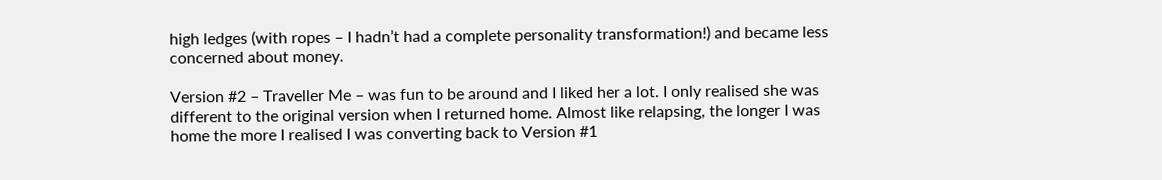high ledges (with ropes – I hadn’t had a complete personality transformation!) and became less concerned about money.

Version #2 – Traveller Me – was fun to be around and I liked her a lot. I only realised she was different to the original version when I returned home. Almost like relapsing, the longer I was home the more I realised I was converting back to Version #1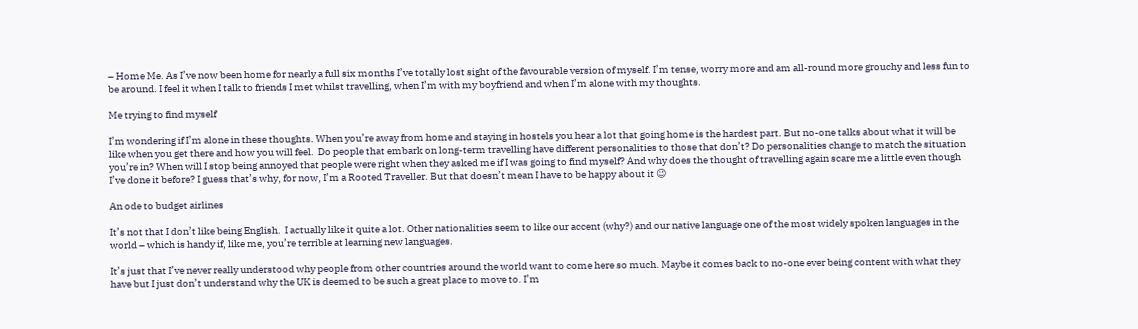– Home Me. As I’ve now been home for nearly a full six months I’ve totally lost sight of the favourable version of myself. I’m tense, worry more and am all-round more grouchy and less fun to be around. I feel it when I talk to friends I met whilst travelling, when I’m with my boyfriend and when I’m alone with my thoughts.

Me trying to find myself

I’m wondering if I’m alone in these thoughts. When you’re away from home and staying in hostels you hear a lot that going home is the hardest part. But no-one talks about what it will be like when you get there and how you will feel.  Do people that embark on long-term travelling have different personalities to those that don’t? Do personalities change to match the situation you’re in? When will I stop being annoyed that people were right when they asked me if I was going to find myself? And why does the thought of travelling again scare me a little even though I’ve done it before? I guess that’s why, for now, I’m a Rooted Traveller. But that doesn’t mean I have to be happy about it 😉

An ode to budget airlines

It’s not that I don’t like being English.  I actually like it quite a lot. Other nationalities seem to like our accent (why?) and our native language one of the most widely spoken languages in the world – which is handy if, like me, you’re terrible at learning new languages.

It’s just that I’ve never really understood why people from other countries around the world want to come here so much. Maybe it comes back to no-one ever being content with what they have but I just don’t understand why the UK is deemed to be such a great place to move to. I’m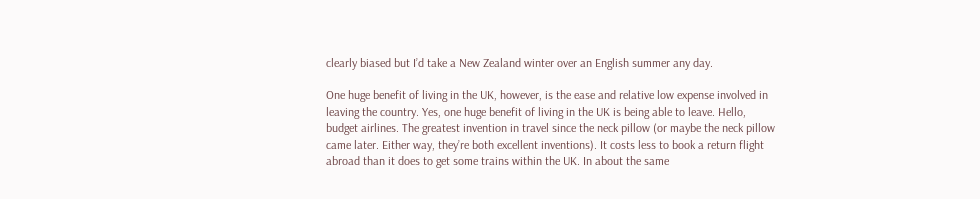clearly biased but I’d take a New Zealand winter over an English summer any day.

One huge benefit of living in the UK, however, is the ease and relative low expense involved in leaving the country. Yes, one huge benefit of living in the UK is being able to leave. Hello, budget airlines. The greatest invention in travel since the neck pillow (or maybe the neck pillow came later. Either way, they’re both excellent inventions). It costs less to book a return flight abroad than it does to get some trains within the UK. In about the same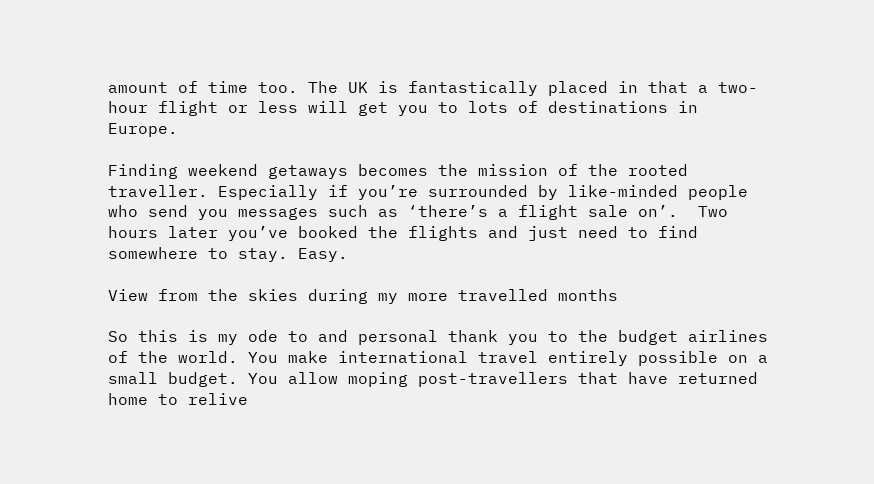amount of time too. The UK is fantastically placed in that a two-hour flight or less will get you to lots of destinations in Europe.

Finding weekend getaways becomes the mission of the rooted traveller. Especially if you’re surrounded by like-minded people who send you messages such as ‘there’s a flight sale on’.  Two hours later you’ve booked the flights and just need to find somewhere to stay. Easy.

View from the skies during my more travelled months

So this is my ode to and personal thank you to the budget airlines of the world. You make international travel entirely possible on a small budget. You allow moping post-travellers that have returned home to relive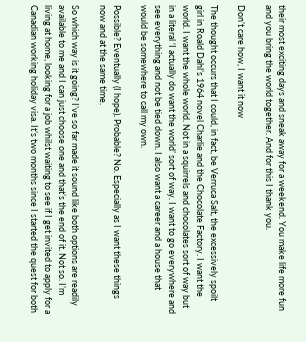their most exciting days and sneak away for a weekend. You make life more fun and you bring the world together. And for this I thank you.

Don’t care how, I want it now

The thought occurs that I could, in fact, be Verruca Salt, the excessively spoilt girl in Roald Dahl’s 1964 novel Charlie and the Chocolate Factory. I want the world. I want the whole world. Not in a squirrels and chocolates sort of way but in a literal ‘I actually do want the world’ sort of way. I want to go everywhere and see everything and not be tied down. I also want a career and a house that would be somewhere to call my own.

Possible? Eventually (I hope). Probable? No. Especially as I want these things now and at the same time.

So which way is it going? I’ve so far made it sound like both options are readily available to me and I can just choose one and that’s the end of it. Not so. I’m living at home, looking for a job whilst waiting to see if I get invited to apply for a Canadian working holiday visa. It’s two months since I started the quest for both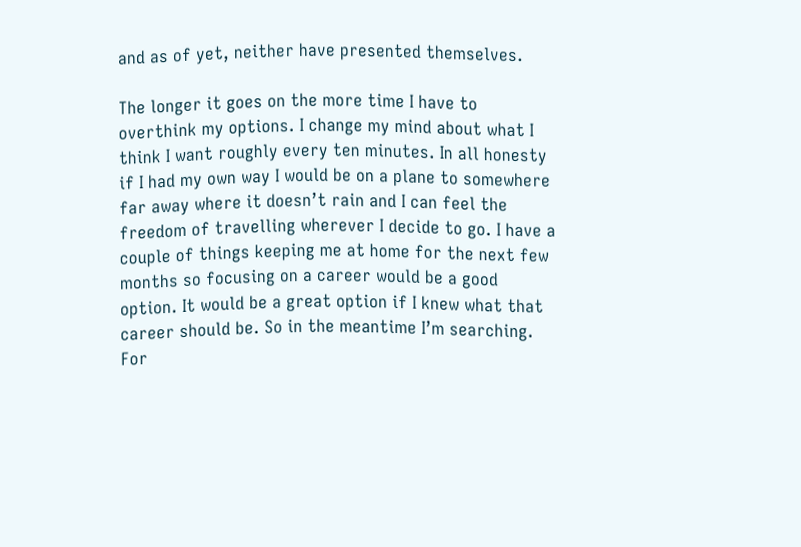and as of yet, neither have presented themselves.

The longer it goes on the more time I have to overthink my options. I change my mind about what I think I want roughly every ten minutes. In all honesty if I had my own way I would be on a plane to somewhere far away where it doesn’t rain and I can feel the freedom of travelling wherever I decide to go. I have a couple of things keeping me at home for the next few months so focusing on a career would be a good option. It would be a great option if I knew what that career should be. So in the meantime I’m searching. For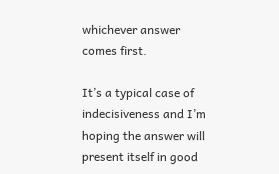whichever answer comes first.

It’s a typical case of indecisiveness and I’m hoping the answer will present itself in good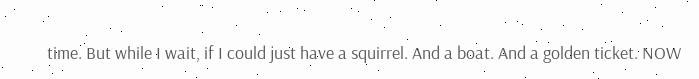time. But while I wait, if I could just have a squirrel. And a boat. And a golden ticket. NOW